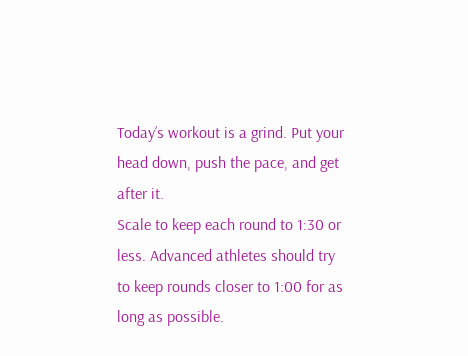Today’s workout is a grind. Put your head down, push the pace, and get after it.
Scale to keep each round to 1:30 or less. Advanced athletes should try to keep rounds closer to 1:00 for as long as possible.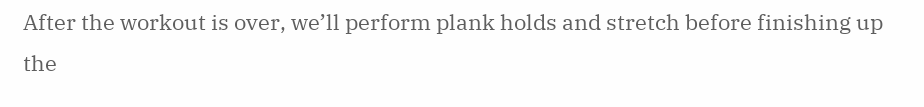After the workout is over, we’ll perform plank holds and stretch before finishing up the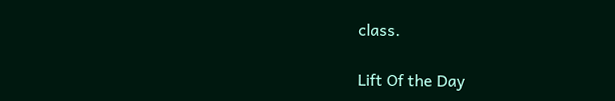class.

Lift Of the Day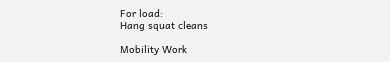For load:
Hang squat cleans

Mobility Work